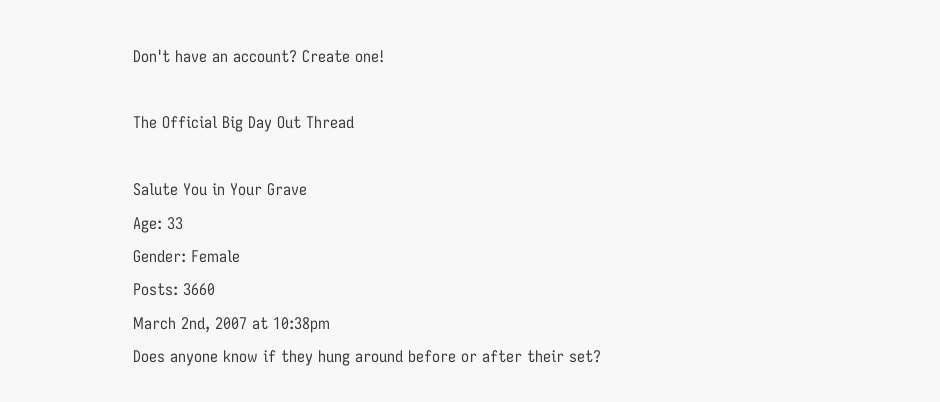Don't have an account? Create one!

The Official Big Day Out Thread

Salute You in Your Grave
Age: 33
Gender: Female
Posts: 3660
March 2nd, 2007 at 10:38pm
Does anyone know if they hung around before or after their set?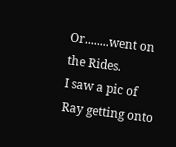Or........went on the Rides.
I saw a pic of Ray getting onto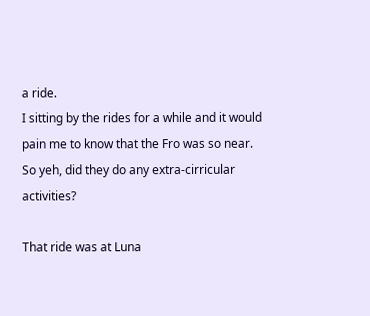a ride.
I sitting by the rides for a while and it would pain me to know that the Fro was so near.
So yeh, did they do any extra-cirricular activities?

That ride was at Luna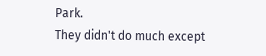Park.
They didn't do much except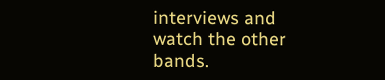interviews and watch the other bands.